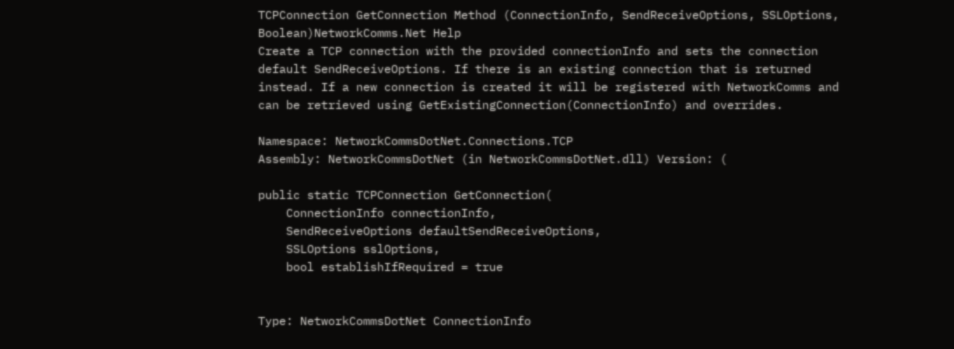TCPConnection GetConnection Method (ConnectionInfo, SendReceiveOptions, SSLOptions, Boolean)NetworkComms.Net Help
Create a TCP connection with the provided connectionInfo and sets the connection default SendReceiveOptions. If there is an existing connection that is returned instead. If a new connection is created it will be registered with NetworkComms and can be retrieved using GetExistingConnection(ConnectionInfo) and overrides.

Namespace: NetworkCommsDotNet.Connections.TCP
Assembly: NetworkCommsDotNet (in NetworkCommsDotNet.dll) Version: (

public static TCPConnection GetConnection(
    ConnectionInfo connectionInfo,
    SendReceiveOptions defaultSendReceiveOptions,
    SSLOptions sslOptions,
    bool establishIfRequired = true


Type: NetworkCommsDotNet ConnectionInfo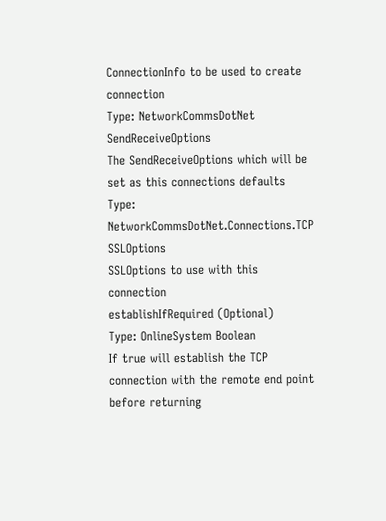ConnectionInfo to be used to create connection
Type: NetworkCommsDotNet SendReceiveOptions
The SendReceiveOptions which will be set as this connections defaults
Type: NetworkCommsDotNet.Connections.TCP SSLOptions
SSLOptions to use with this connection
establishIfRequired (Optional)
Type: OnlineSystem Boolean
If true will establish the TCP connection with the remote end point before returning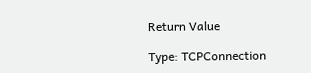Return Value

Type: TCPConnection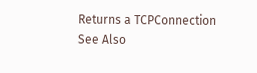Returns a TCPConnection
See Also